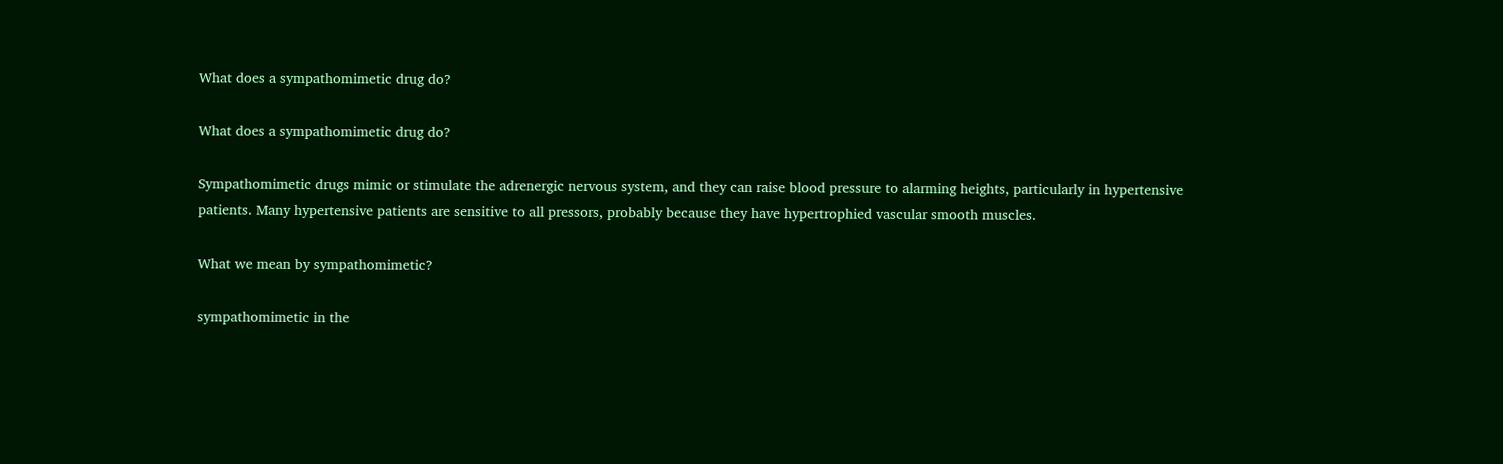What does a sympathomimetic drug do?

What does a sympathomimetic drug do?

Sympathomimetic drugs mimic or stimulate the adrenergic nervous system, and they can raise blood pressure to alarming heights, particularly in hypertensive patients. Many hypertensive patients are sensitive to all pressors, probably because they have hypertrophied vascular smooth muscles.

What we mean by sympathomimetic?

sympathomimetic in the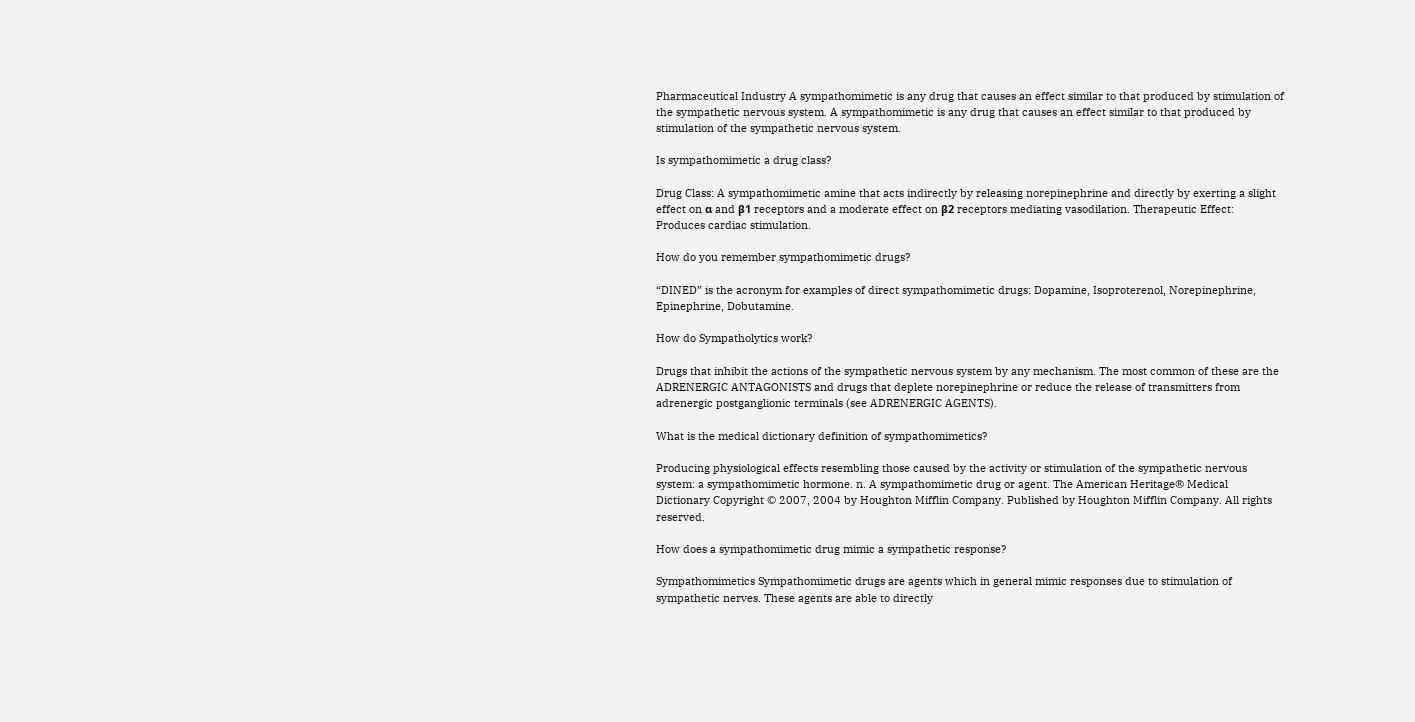Pharmaceutical Industry A sympathomimetic is any drug that causes an effect similar to that produced by stimulation of the sympathetic nervous system. A sympathomimetic is any drug that causes an effect similar to that produced by stimulation of the sympathetic nervous system.

Is sympathomimetic a drug class?

Drug Class: A sympathomimetic amine that acts indirectly by releasing norepinephrine and directly by exerting a slight effect on α and β1 receptors and a moderate effect on β2 receptors mediating vasodilation. Therapeutic Effect: Produces cardiac stimulation.

How do you remember sympathomimetic drugs?

“DINED” is the acronym for examples of direct sympathomimetic drugs: Dopamine, Isoproterenol, Norepinephrine, Epinephrine, Dobutamine.

How do Sympatholytics work?

Drugs that inhibit the actions of the sympathetic nervous system by any mechanism. The most common of these are the ADRENERGIC ANTAGONISTS and drugs that deplete norepinephrine or reduce the release of transmitters from adrenergic postganglionic terminals (see ADRENERGIC AGENTS).

What is the medical dictionary definition of sympathomimetics?

Producing physiological effects resembling those caused by the activity or stimulation of the sympathetic nervous system: a sympathomimetic hormone. n. A sympathomimetic drug or agent. The American Heritage® Medical Dictionary Copyright © 2007, 2004 by Houghton Mifflin Company. Published by Houghton Mifflin Company. All rights reserved.

How does a sympathomimetic drug mimic a sympathetic response?

Sympathomimetics Sympathomimetic drugs are agents which in general mimic responses due to stimulation of sympathetic nerves. These agents are able to directly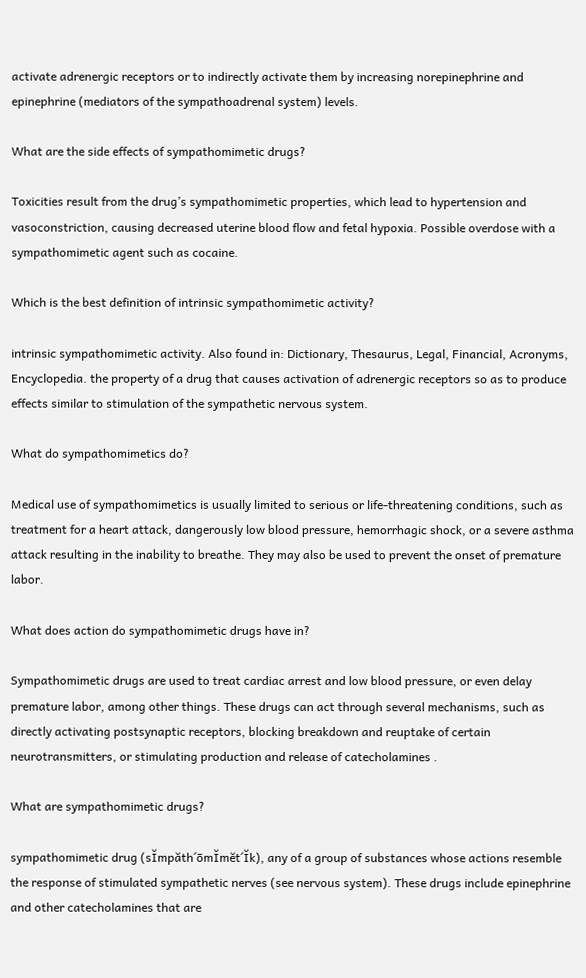activate adrenergic receptors or to indirectly activate them by increasing norepinephrine and epinephrine (mediators of the sympathoadrenal system) levels.

What are the side effects of sympathomimetic drugs?

Toxicities result from the drug’s sympathomimetic properties, which lead to hypertension and vasoconstriction, causing decreased uterine blood flow and fetal hypoxia. Possible overdose with a sympathomimetic agent such as cocaine.

Which is the best definition of intrinsic sympathomimetic activity?

intrinsic sympathomimetic activity. Also found in: Dictionary, Thesaurus, Legal, Financial, Acronyms, Encyclopedia. the property of a drug that causes activation of adrenergic receptors so as to produce effects similar to stimulation of the sympathetic nervous system.

What do sympathomimetics do?

Medical use of sympathomimetics is usually limited to serious or life-threatening conditions, such as treatment for a heart attack, dangerously low blood pressure, hemorrhagic shock, or a severe asthma attack resulting in the inability to breathe. They may also be used to prevent the onset of premature labor.

What does action do sympathomimetic drugs have in?

Sympathomimetic drugs are used to treat cardiac arrest and low blood pressure, or even delay premature labor, among other things. These drugs can act through several mechanisms, such as directly activating postsynaptic receptors, blocking breakdown and reuptake of certain neurotransmitters, or stimulating production and release of catecholamines .

What are sympathomimetic drugs?

sympathomimetic drug (sĬmpăth´ōmĬmĕt´Ĭk), any of a group of substances whose actions resemble the response of stimulated sympathetic nerves (see nervous system). These drugs include epinephrine and other catecholamines that are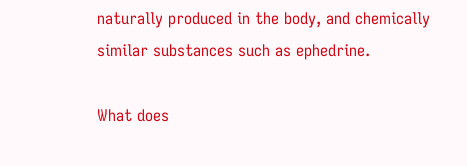naturally produced in the body, and chemically similar substances such as ephedrine.

What does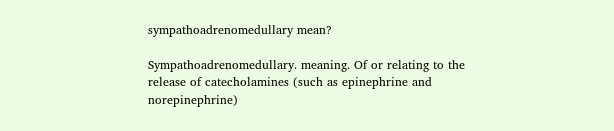sympathoadrenomedullary mean?

Sympathoadrenomedullary. meaning. Of or relating to the release of catecholamines (such as epinephrine and norepinephrine)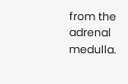from the adrenal medulla.